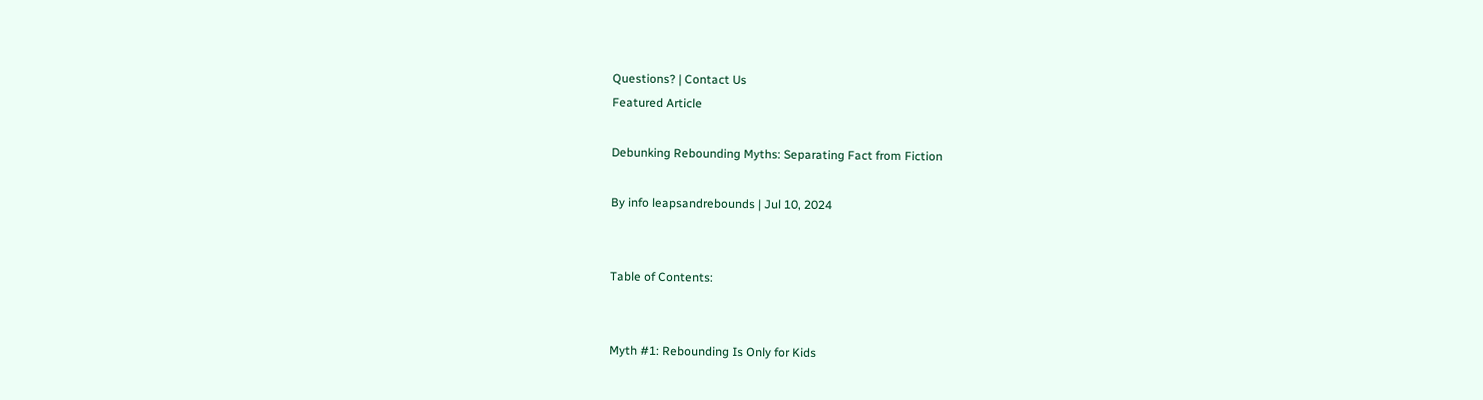Questions? | Contact Us
Featured Article

Debunking Rebounding Myths: Separating Fact from Fiction

By info leapsandrebounds | Jul 10, 2024


Table of Contents:


Myth #1: Rebounding Is Only for Kids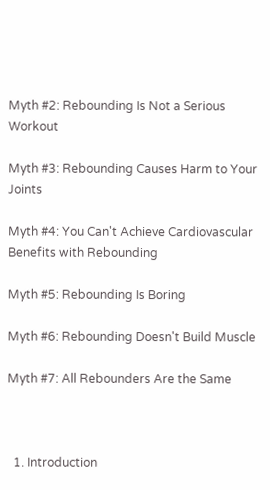Myth #2: Rebounding Is Not a Serious Workout

Myth #3: Rebounding Causes Harm to Your Joints

Myth #4: You Can't Achieve Cardiovascular Benefits with Rebounding

Myth #5: Rebounding Is Boring

Myth #6: Rebounding Doesn't Build Muscle

Myth #7: All Rebounders Are the Same



  1. Introduction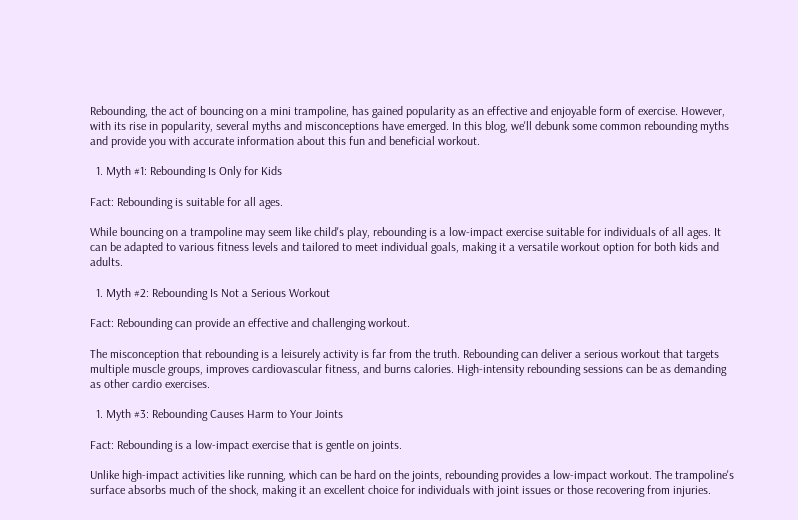Rebounding, the act of bouncing on a mini trampoline, has gained popularity as an effective and enjoyable form of exercise. However, with its rise in popularity, several myths and misconceptions have emerged. In this blog, we'll debunk some common rebounding myths and provide you with accurate information about this fun and beneficial workout.

  1. Myth #1: Rebounding Is Only for Kids

Fact: Rebounding is suitable for all ages.

While bouncing on a trampoline may seem like child's play, rebounding is a low-impact exercise suitable for individuals of all ages. It can be adapted to various fitness levels and tailored to meet individual goals, making it a versatile workout option for both kids and adults.

  1. Myth #2: Rebounding Is Not a Serious Workout

Fact: Rebounding can provide an effective and challenging workout.

The misconception that rebounding is a leisurely activity is far from the truth. Rebounding can deliver a serious workout that targets multiple muscle groups, improves cardiovascular fitness, and burns calories. High-intensity rebounding sessions can be as demanding as other cardio exercises.

  1. Myth #3: Rebounding Causes Harm to Your Joints

Fact: Rebounding is a low-impact exercise that is gentle on joints.

Unlike high-impact activities like running, which can be hard on the joints, rebounding provides a low-impact workout. The trampoline's surface absorbs much of the shock, making it an excellent choice for individuals with joint issues or those recovering from injuries.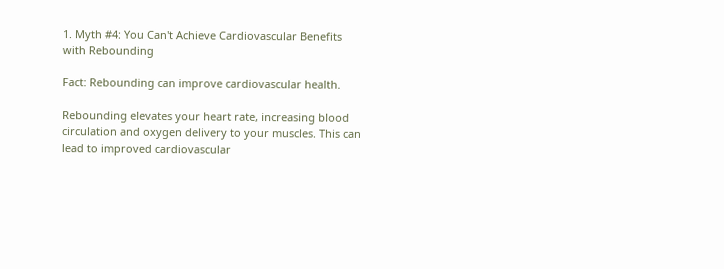1. Myth #4: You Can't Achieve Cardiovascular Benefits with Rebounding

Fact: Rebounding can improve cardiovascular health.

Rebounding elevates your heart rate, increasing blood circulation and oxygen delivery to your muscles. This can lead to improved cardiovascular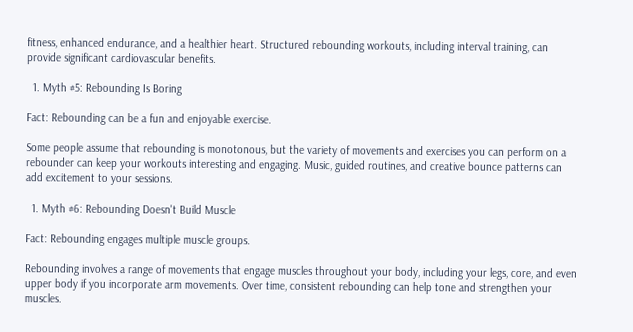fitness, enhanced endurance, and a healthier heart. Structured rebounding workouts, including interval training, can provide significant cardiovascular benefits.

  1. Myth #5: Rebounding Is Boring

Fact: Rebounding can be a fun and enjoyable exercise.

Some people assume that rebounding is monotonous, but the variety of movements and exercises you can perform on a rebounder can keep your workouts interesting and engaging. Music, guided routines, and creative bounce patterns can add excitement to your sessions.

  1. Myth #6: Rebounding Doesn't Build Muscle

Fact: Rebounding engages multiple muscle groups.

Rebounding involves a range of movements that engage muscles throughout your body, including your legs, core, and even upper body if you incorporate arm movements. Over time, consistent rebounding can help tone and strengthen your muscles.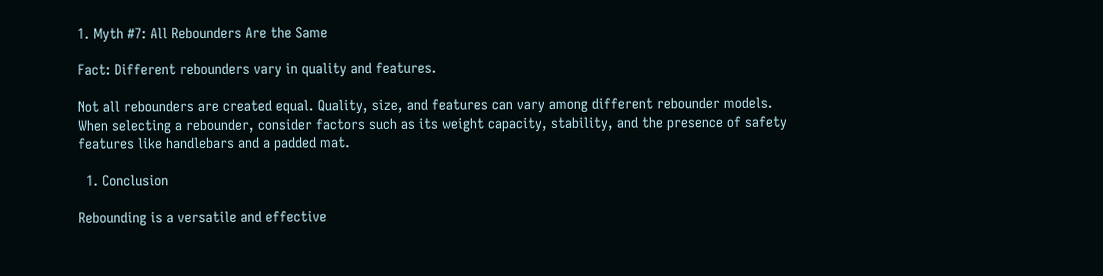1. Myth #7: All Rebounders Are the Same

Fact: Different rebounders vary in quality and features.

Not all rebounders are created equal. Quality, size, and features can vary among different rebounder models. When selecting a rebounder, consider factors such as its weight capacity, stability, and the presence of safety features like handlebars and a padded mat.

  1. Conclusion

Rebounding is a versatile and effective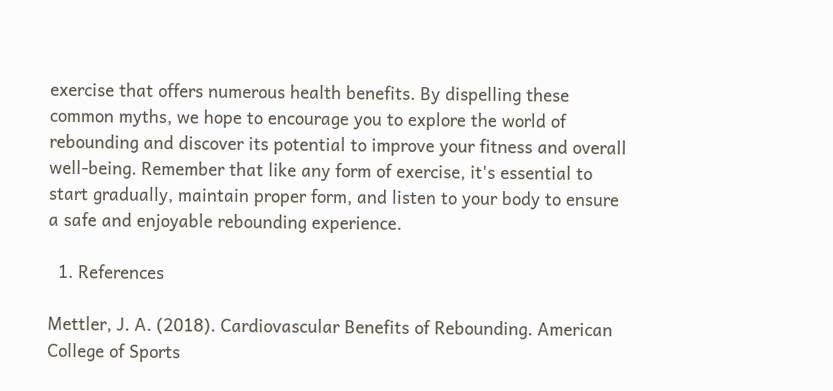exercise that offers numerous health benefits. By dispelling these common myths, we hope to encourage you to explore the world of rebounding and discover its potential to improve your fitness and overall well-being. Remember that like any form of exercise, it's essential to start gradually, maintain proper form, and listen to your body to ensure a safe and enjoyable rebounding experience.

  1. References

Mettler, J. A. (2018). Cardiovascular Benefits of Rebounding. American College of Sports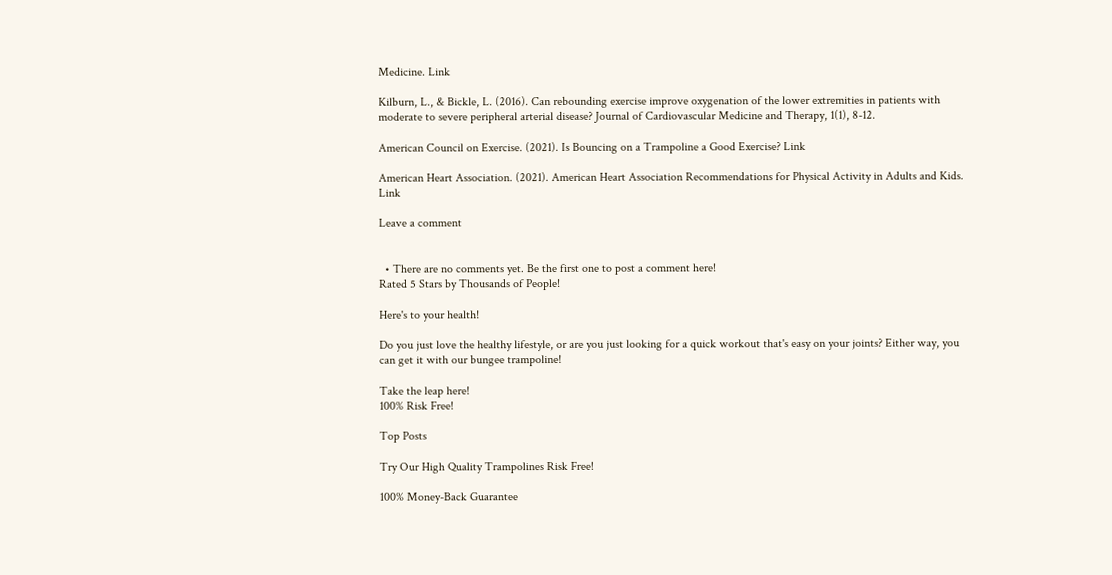Medicine. Link

Kilburn, L., & Bickle, L. (2016). Can rebounding exercise improve oxygenation of the lower extremities in patients with moderate to severe peripheral arterial disease? Journal of Cardiovascular Medicine and Therapy, 1(1), 8-12.

American Council on Exercise. (2021). Is Bouncing on a Trampoline a Good Exercise? Link

American Heart Association. (2021). American Heart Association Recommendations for Physical Activity in Adults and Kids. Link

Leave a comment


  • There are no comments yet. Be the first one to post a comment here!
Rated 5 Stars by Thousands of People!

Here's to your health!

Do you just love the healthy lifestyle, or are you just looking for a quick workout that's easy on your joints? Either way, you can get it with our bungee trampoline!

Take the leap here!
100% Risk Free!

Top Posts

Try Our High Quality Trampolines Risk Free!

100% Money-Back Guarantee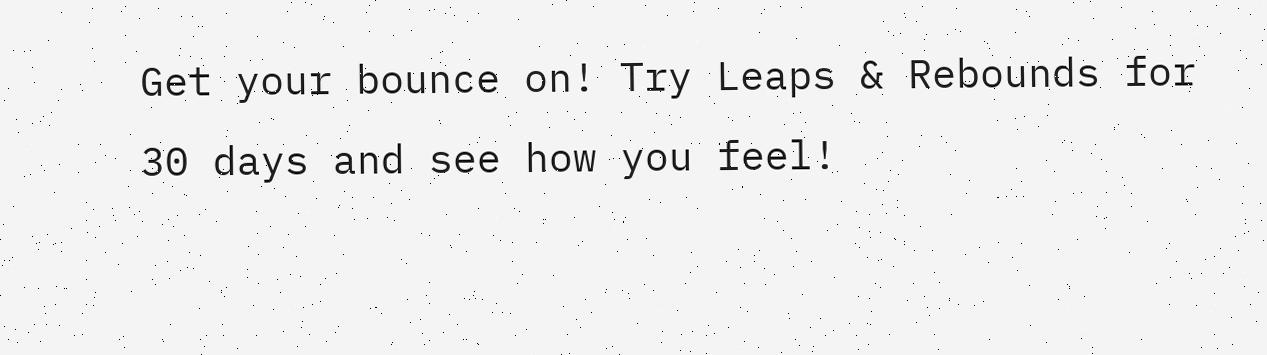Get your bounce on! Try Leaps & Rebounds for 30 days and see how you feel!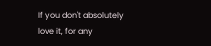If you don't absolutely love it, for any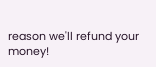reason we'll refund your money!